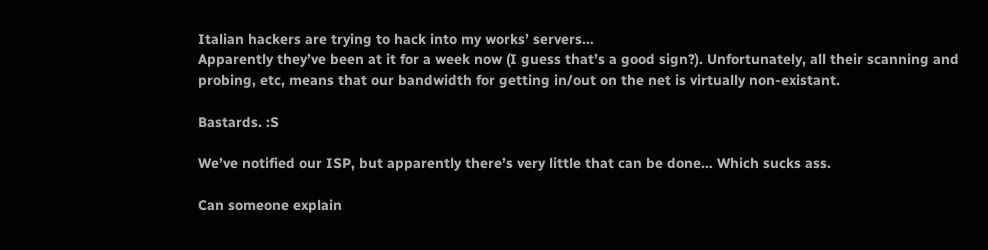Italian hackers are trying to hack into my works’ servers…
Apparently they’ve been at it for a week now (I guess that’s a good sign?). Unfortunately, all their scanning and probing, etc, means that our bandwidth for getting in/out on the net is virtually non-existant.

Bastards. :S

We’ve notified our ISP, but apparently there’s very little that can be done… Which sucks ass.

Can someone explain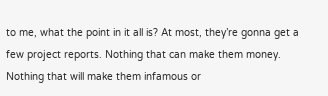to me, what the point in it all is? At most, they’re gonna get a few project reports. Nothing that can make them money. Nothing that will make them infamous or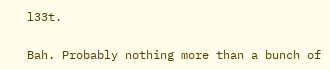l33t.

Bah. Probably nothing more than a bunch of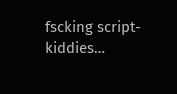fscking script-kiddies…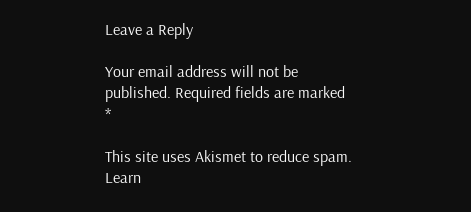Leave a Reply

Your email address will not be published. Required fields are marked *

This site uses Akismet to reduce spam. Learn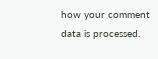how your comment data is processed.